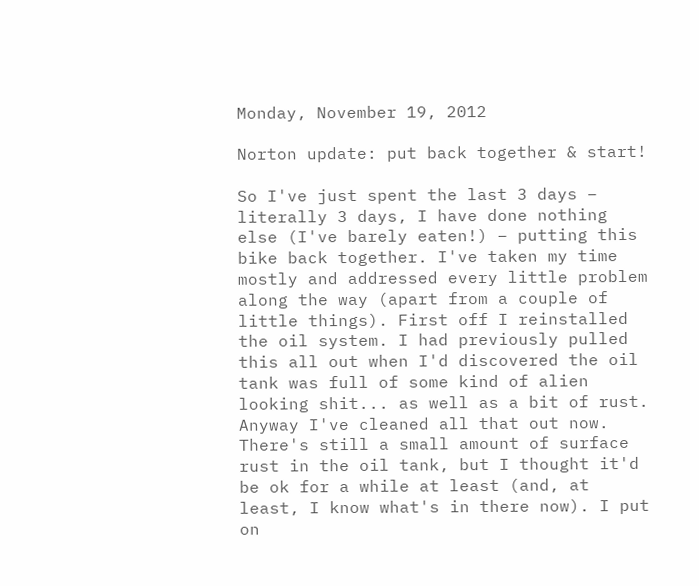Monday, November 19, 2012

Norton update: put back together & start!

So I've just spent the last 3 days – literally 3 days, I have done nothing else (I've barely eaten!) – putting this bike back together. I've taken my time mostly and addressed every little problem along the way (apart from a couple of little things). First off I reinstalled the oil system. I had previously pulled this all out when I'd discovered the oil tank was full of some kind of alien looking shit... as well as a bit of rust. Anyway I've cleaned all that out now. There's still a small amount of surface rust in the oil tank, but I thought it'd be ok for a while at least (and, at least, I know what's in there now). I put on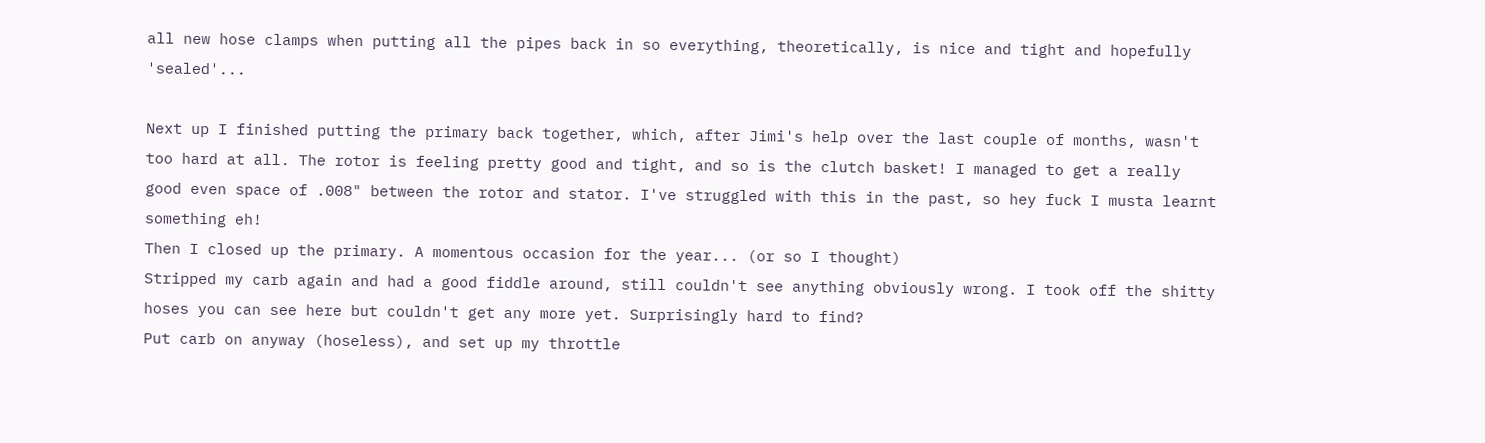all new hose clamps when putting all the pipes back in so everything, theoretically, is nice and tight and hopefully 'sealed'...

Next up I finished putting the primary back together, which, after Jimi's help over the last couple of months, wasn't too hard at all. The rotor is feeling pretty good and tight, and so is the clutch basket! I managed to get a really good even space of .008" between the rotor and stator. I've struggled with this in the past, so hey fuck I musta learnt something eh!
Then I closed up the primary. A momentous occasion for the year... (or so I thought)
Stripped my carb again and had a good fiddle around, still couldn't see anything obviously wrong. I took off the shitty hoses you can see here but couldn't get any more yet. Surprisingly hard to find?
Put carb on anyway (hoseless), and set up my throttle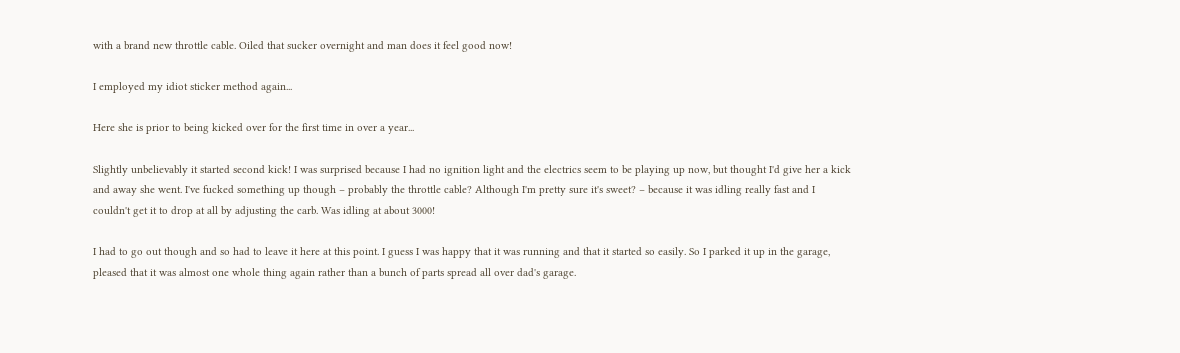with a brand new throttle cable. Oiled that sucker overnight and man does it feel good now!

I employed my idiot sticker method again...

Here she is prior to being kicked over for the first time in over a year...

Slightly unbelievably it started second kick! I was surprised because I had no ignition light and the electrics seem to be playing up now, but thought I'd give her a kick and away she went. I've fucked something up though – probably the throttle cable? Although I'm pretty sure it's sweet? – because it was idling really fast and I couldn't get it to drop at all by adjusting the carb. Was idling at about 3000!

I had to go out though and so had to leave it here at this point. I guess I was happy that it was running and that it started so easily. So I parked it up in the garage, pleased that it was almost one whole thing again rather than a bunch of parts spread all over dad's garage.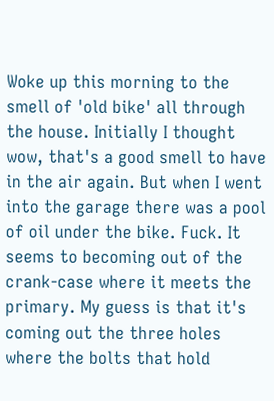Woke up this morning to the smell of 'old bike' all through the house. Initially I thought wow, that's a good smell to have in the air again. But when I went into the garage there was a pool of oil under the bike. Fuck. It seems to becoming out of the crank-case where it meets the primary. My guess is that it's coming out the three holes where the bolts that hold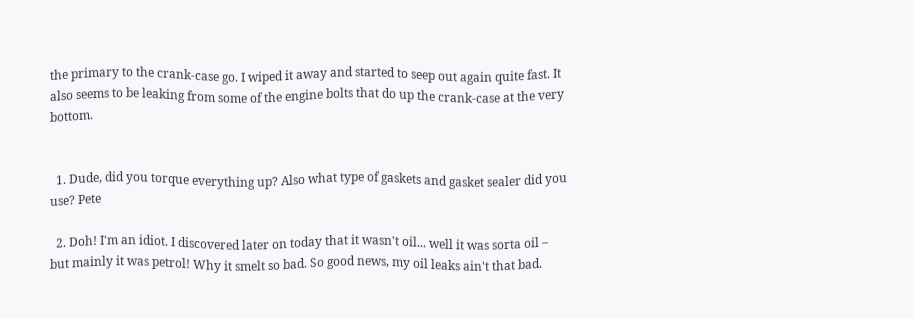the primary to the crank-case go. I wiped it away and started to seep out again quite fast. It also seems to be leaking from some of the engine bolts that do up the crank-case at the very bottom.


  1. Dude, did you torque everything up? Also what type of gaskets and gasket sealer did you use? Pete

  2. Doh! I'm an idiot. I discovered later on today that it wasn't oil... well it was sorta oil – but mainly it was petrol! Why it smelt so bad. So good news, my oil leaks ain't that bad.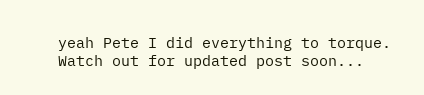yeah Pete I did everything to torque. Watch out for updated post soon...